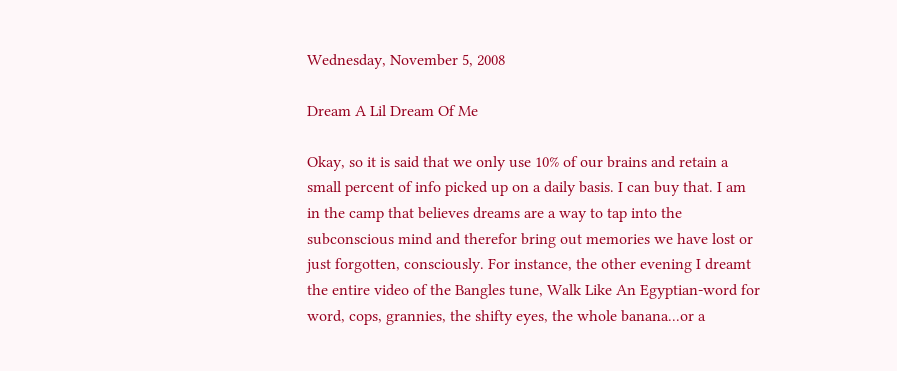Wednesday, November 5, 2008

Dream A Lil Dream Of Me

Okay, so it is said that we only use 10% of our brains and retain a small percent of info picked up on a daily basis. I can buy that. I am in the camp that believes dreams are a way to tap into the subconscious mind and therefor bring out memories we have lost or just forgotten, consciously. For instance, the other evening I dreamt the entire video of the Bangles tune, Walk Like An Egyptian-word for word, cops, grannies, the shifty eyes, the whole banana...or a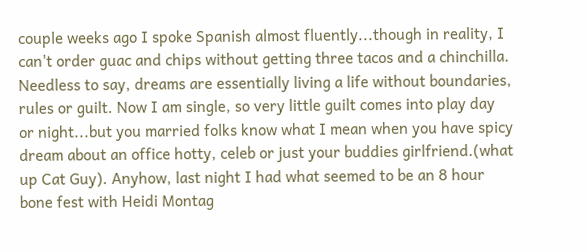couple weeks ago I spoke Spanish almost fluently...though in reality, I can't order guac and chips without getting three tacos and a chinchilla. Needless to say, dreams are essentially living a life without boundaries, rules or guilt. Now I am single, so very little guilt comes into play day or night...but you married folks know what I mean when you have spicy dream about an office hotty, celeb or just your buddies girlfriend.(what up Cat Guy). Anyhow, last night I had what seemed to be an 8 hour bone fest with Heidi Montag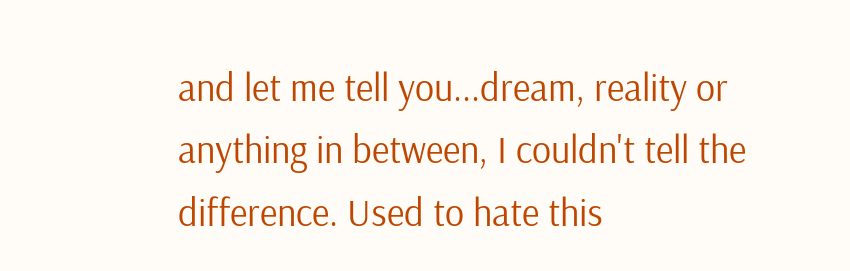and let me tell you...dream, reality or anything in between, I couldn't tell the difference. Used to hate this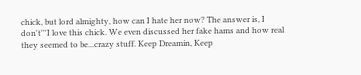chick, but lord almighty, how can I hate her now? The answer is, I don't'''I love this chick. We even discussed her fake hams and how real they seemed to be...crazy stuff. Keep Dreamin, Keep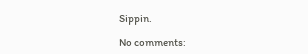Sippin.

No comments: